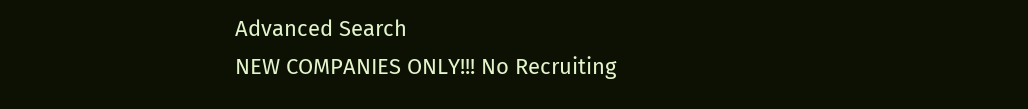Advanced Search
NEW COMPANIES ONLY!!! No Recruiting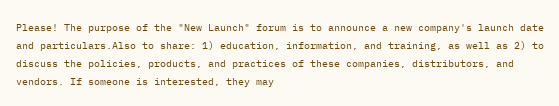Please! The purpose of the "New Launch" forum is to announce a new company's launch date and particulars.Also to share: 1) education, information, and training, as well as 2) to discuss the policies, products, and practices of these companies, distributors, and vendors. If someone is interested, they may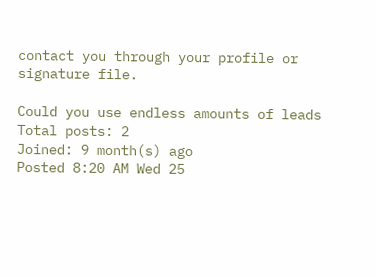contact you through your profile or signature file.

Could you use endless amounts of leads
Total posts: 2
Joined: 9 month(s) ago
Posted 8:20 AM Wed 25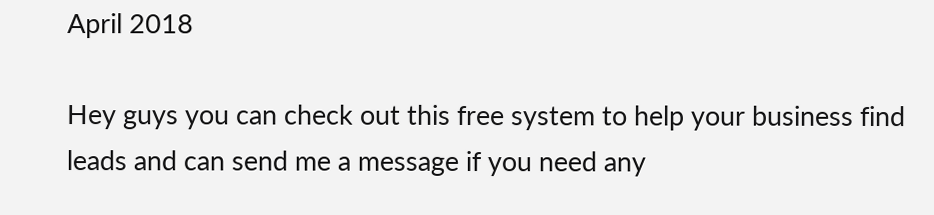April 2018

Hey guys you can check out this free system to help your business find leads and can send me a message if you need any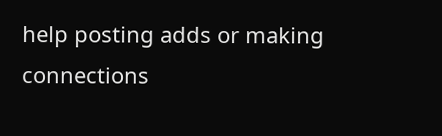help posting adds or making connections